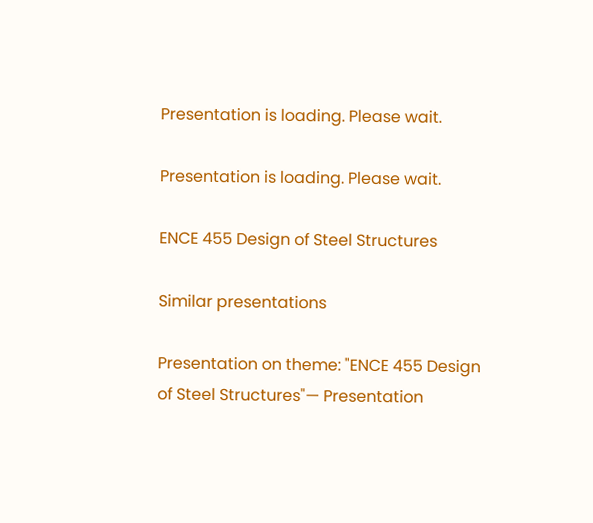Presentation is loading. Please wait.

Presentation is loading. Please wait.

ENCE 455 Design of Steel Structures

Similar presentations

Presentation on theme: "ENCE 455 Design of Steel Structures"— Presentation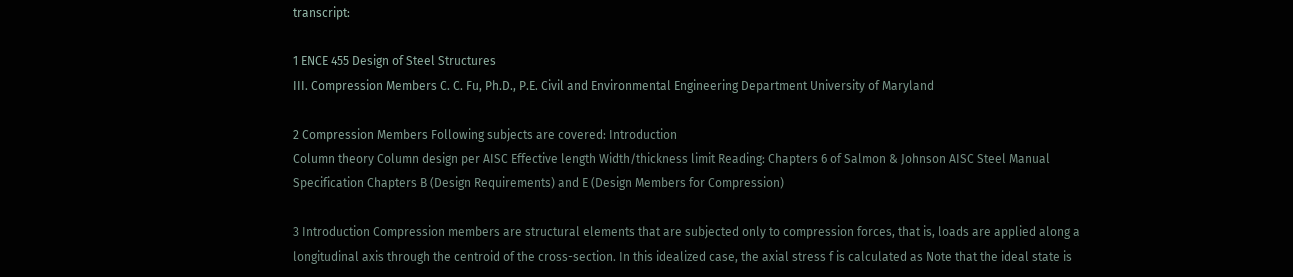transcript:

1 ENCE 455 Design of Steel Structures
III. Compression Members C. C. Fu, Ph.D., P.E. Civil and Environmental Engineering Department University of Maryland

2 Compression Members Following subjects are covered: Introduction
Column theory Column design per AISC Effective length Width/thickness limit Reading: Chapters 6 of Salmon & Johnson AISC Steel Manual Specification Chapters B (Design Requirements) and E (Design Members for Compression)

3 Introduction Compression members are structural elements that are subjected only to compression forces, that is, loads are applied along a longitudinal axis through the centroid of the cross-section. In this idealized case, the axial stress f is calculated as Note that the ideal state is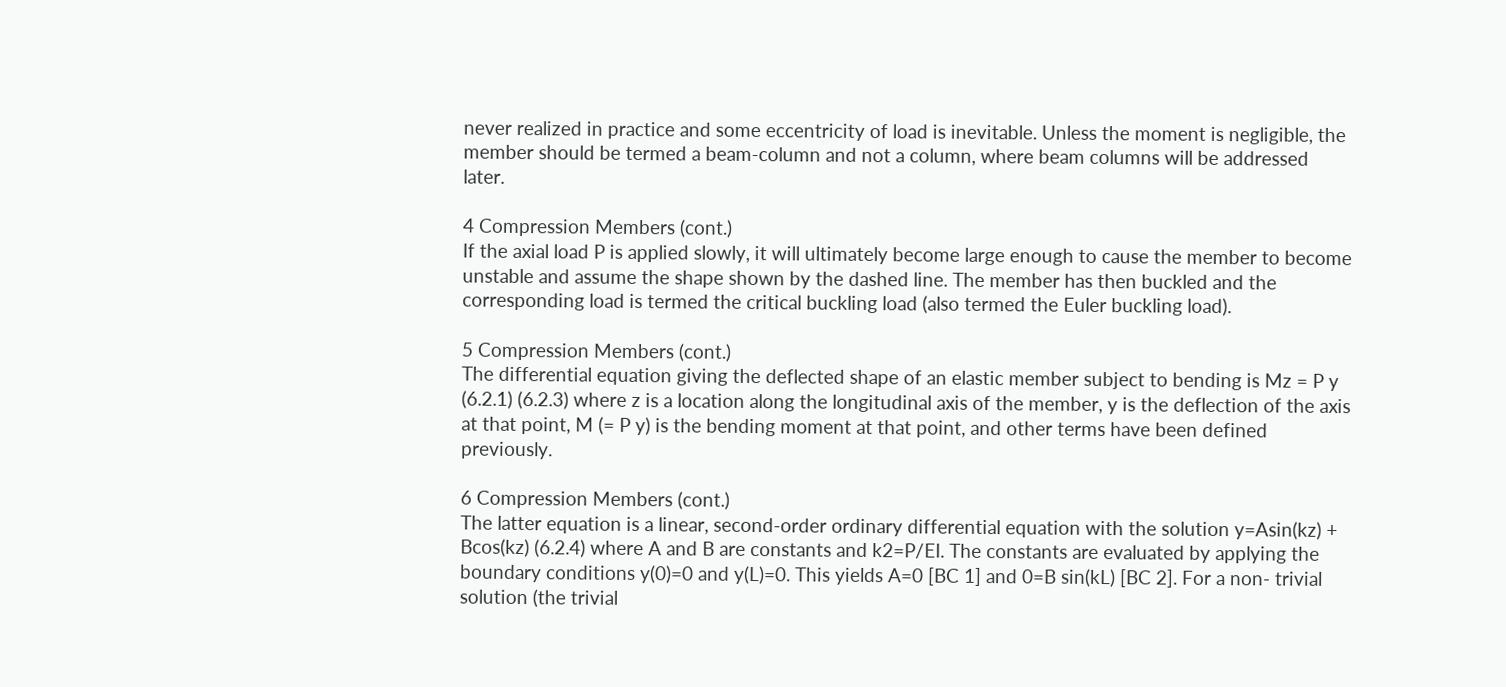never realized in practice and some eccentricity of load is inevitable. Unless the moment is negligible, the member should be termed a beam-column and not a column, where beam columns will be addressed later.

4 Compression Members (cont.)
If the axial load P is applied slowly, it will ultimately become large enough to cause the member to become unstable and assume the shape shown by the dashed line. The member has then buckled and the corresponding load is termed the critical buckling load (also termed the Euler buckling load).

5 Compression Members (cont.)
The differential equation giving the deflected shape of an elastic member subject to bending is Mz = P y (6.2.1) (6.2.3) where z is a location along the longitudinal axis of the member, y is the deflection of the axis at that point, M (= P y) is the bending moment at that point, and other terms have been defined previously.

6 Compression Members (cont.)
The latter equation is a linear, second-order ordinary differential equation with the solution y=Asin(kz) + Bcos(kz) (6.2.4) where A and B are constants and k2=P/EI. The constants are evaluated by applying the boundary conditions y(0)=0 and y(L)=0. This yields A=0 [BC 1] and 0=B sin(kL) [BC 2]. For a non- trivial solution (the trivial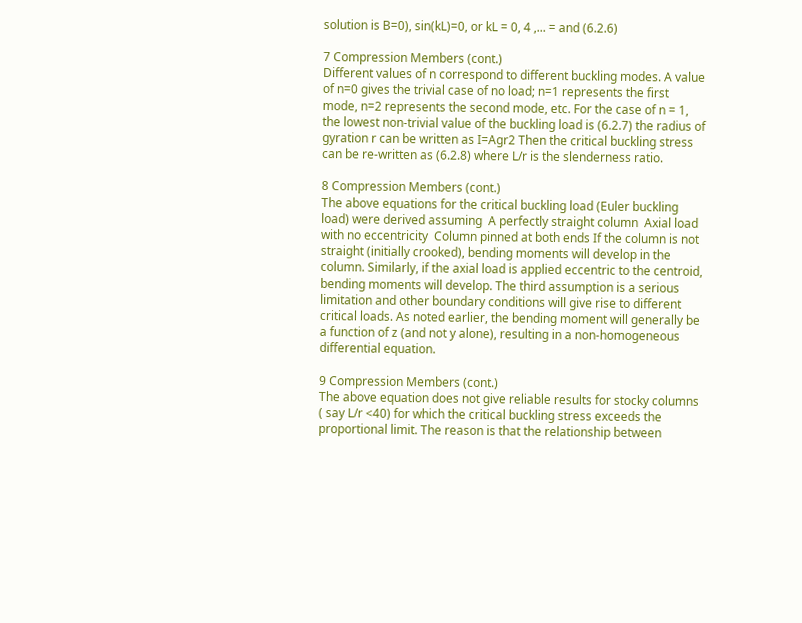solution is B=0), sin(kL)=0, or kL = 0, 4 ,... = and (6.2.6)

7 Compression Members (cont.)
Different values of n correspond to different buckling modes. A value of n=0 gives the trivial case of no load; n=1 represents the first mode, n=2 represents the second mode, etc. For the case of n = 1, the lowest non-trivial value of the buckling load is (6.2.7) the radius of gyration r can be written as I=Agr2 Then the critical buckling stress can be re-written as (6.2.8) where L/r is the slenderness ratio.

8 Compression Members (cont.)
The above equations for the critical buckling load (Euler buckling load) were derived assuming  A perfectly straight column  Axial load with no eccentricity  Column pinned at both ends If the column is not straight (initially crooked), bending moments will develop in the column. Similarly, if the axial load is applied eccentric to the centroid, bending moments will develop. The third assumption is a serious limitation and other boundary conditions will give rise to different critical loads. As noted earlier, the bending moment will generally be a function of z (and not y alone), resulting in a non-homogeneous differential equation.

9 Compression Members (cont.)
The above equation does not give reliable results for stocky columns ( say L/r <40) for which the critical buckling stress exceeds the proportional limit. The reason is that the relationship between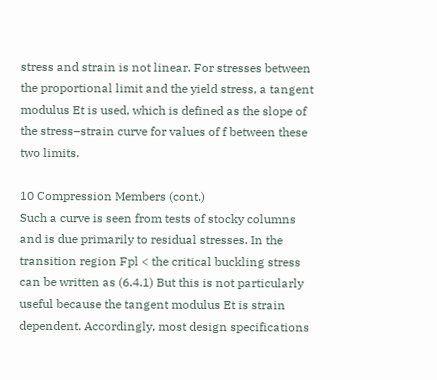stress and strain is not linear. For stresses between the proportional limit and the yield stress, a tangent modulus Et is used, which is defined as the slope of the stress–strain curve for values of f between these two limits.

10 Compression Members (cont.)
Such a curve is seen from tests of stocky columns and is due primarily to residual stresses. In the transition region Fpl < the critical buckling stress can be written as (6.4.1) But this is not particularly useful because the tangent modulus Et is strain dependent. Accordingly, most design specifications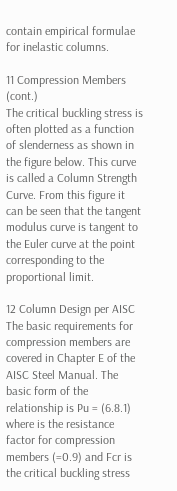contain empirical formulae for inelastic columns.

11 Compression Members (cont.)
The critical buckling stress is often plotted as a function of slenderness as shown in the figure below. This curve is called a Column Strength Curve. From this figure it can be seen that the tangent modulus curve is tangent to the Euler curve at the point corresponding to the proportional limit.

12 Column Design per AISC The basic requirements for compression members are covered in Chapter E of the AISC Steel Manual. The basic form of the relationship is Pu = (6.8.1) where is the resistance factor for compression members (=0.9) and Fcr is the critical buckling stress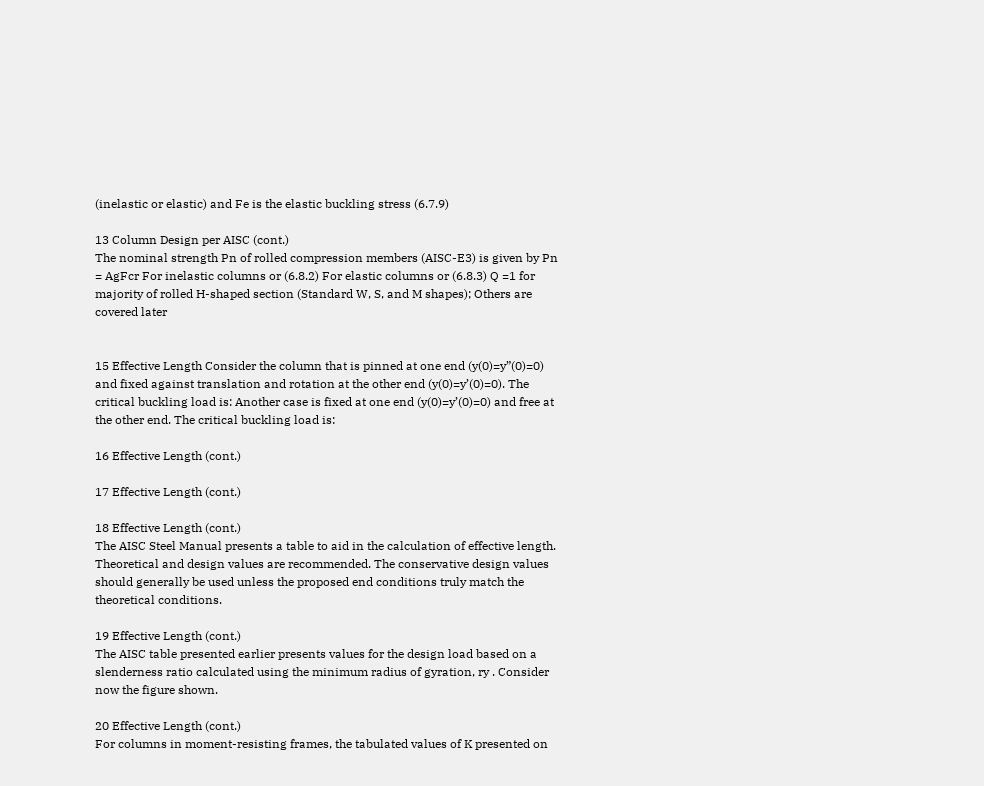(inelastic or elastic) and Fe is the elastic buckling stress (6.7.9)

13 Column Design per AISC (cont.)
The nominal strength Pn of rolled compression members (AISC-E3) is given by Pn = AgFcr For inelastic columns or (6.8.2) For elastic columns or (6.8.3) Q =1 for majority of rolled H-shaped section (Standard W, S, and M shapes); Others are covered later


15 Effective Length Consider the column that is pinned at one end (y(0)=y”(0)=0) and fixed against translation and rotation at the other end (y(0)=y’(0)=0). The critical buckling load is: Another case is fixed at one end (y(0)=y’(0)=0) and free at the other end. The critical buckling load is:

16 Effective Length (cont.)

17 Effective Length (cont.)

18 Effective Length (cont.)
The AISC Steel Manual presents a table to aid in the calculation of effective length. Theoretical and design values are recommended. The conservative design values should generally be used unless the proposed end conditions truly match the theoretical conditions.

19 Effective Length (cont.)
The AISC table presented earlier presents values for the design load based on a slenderness ratio calculated using the minimum radius of gyration, ry . Consider now the figure shown.

20 Effective Length (cont.)
For columns in moment-resisting frames, the tabulated values of K presented on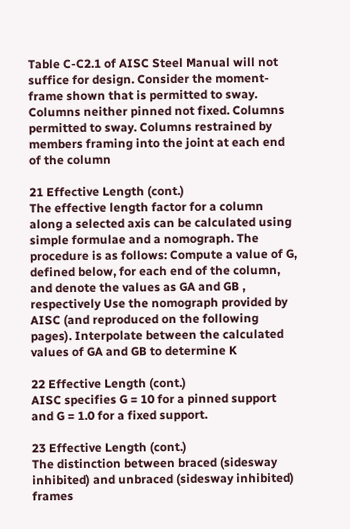Table C-C2.1 of AISC Steel Manual will not suffice for design. Consider the moment-frame shown that is permitted to sway. Columns neither pinned not fixed. Columns permitted to sway. Columns restrained by members framing into the joint at each end of the column

21 Effective Length (cont.)
The effective length factor for a column along a selected axis can be calculated using simple formulae and a nomograph. The procedure is as follows: Compute a value of G, defined below, for each end of the column, and denote the values as GA and GB , respectively Use the nomograph provided by AISC (and reproduced on the following pages). Interpolate between the calculated values of GA and GB to determine K

22 Effective Length (cont.)
AISC specifies G = 10 for a pinned support and G = 1.0 for a fixed support.

23 Effective Length (cont.)
The distinction between braced (sidesway inhibited) and unbraced (sidesway inhibited) frames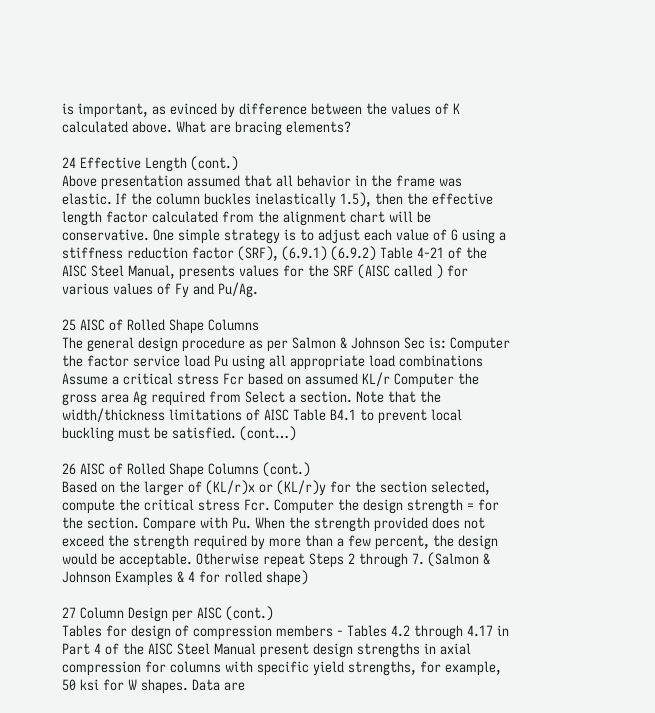is important, as evinced by difference between the values of K calculated above. What are bracing elements?

24 Effective Length (cont.)
Above presentation assumed that all behavior in the frame was elastic. If the column buckles inelastically 1.5), then the effective length factor calculated from the alignment chart will be conservative. One simple strategy is to adjust each value of G using a stiffness reduction factor (SRF), (6.9.1) (6.9.2) Table 4-21 of the AISC Steel Manual, presents values for the SRF (AISC called ) for various values of Fy and Pu/Ag.

25 AISC of Rolled Shape Columns
The general design procedure as per Salmon & Johnson Sec is: Computer the factor service load Pu using all appropriate load combinations Assume a critical stress Fcr based on assumed KL/r Computer the gross area Ag required from Select a section. Note that the width/thickness limitations of AISC Table B4.1 to prevent local buckling must be satisfied. (cont…)

26 AISC of Rolled Shape Columns (cont.)
Based on the larger of (KL/r)x or (KL/r)y for the section selected, compute the critical stress Fcr. Computer the design strength = for the section. Compare with Pu. When the strength provided does not exceed the strength required by more than a few percent, the design would be acceptable. Otherwise repeat Steps 2 through 7. (Salmon & Johnson Examples & 4 for rolled shape)

27 Column Design per AISC (cont.)
Tables for design of compression members - Tables 4.2 through 4.17 in Part 4 of the AISC Steel Manual present design strengths in axial compression for columns with specific yield strengths, for example, 50 ksi for W shapes. Data are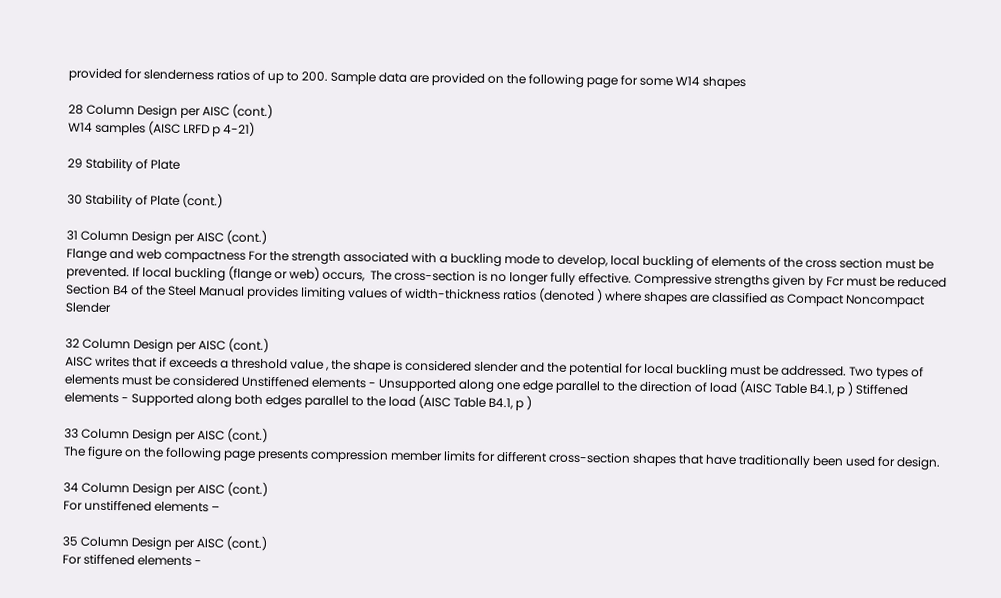provided for slenderness ratios of up to 200. Sample data are provided on the following page for some W14 shapes

28 Column Design per AISC (cont.)
W14 samples (AISC LRFD p 4-21)

29 Stability of Plate

30 Stability of Plate (cont.)

31 Column Design per AISC (cont.)
Flange and web compactness For the strength associated with a buckling mode to develop, local buckling of elements of the cross section must be prevented. If local buckling (flange or web) occurs,  The cross-section is no longer fully effective. Compressive strengths given by Fcr must be reduced  Section B4 of the Steel Manual provides limiting values of width-thickness ratios (denoted ) where shapes are classified as Compact Noncompact Slender

32 Column Design per AISC (cont.)
AISC writes that if exceeds a threshold value , the shape is considered slender and the potential for local buckling must be addressed. Two types of elements must be considered Unstiffened elements - Unsupported along one edge parallel to the direction of load (AISC Table B4.1, p ) Stiffened elements - Supported along both edges parallel to the load (AISC Table B4.1, p )

33 Column Design per AISC (cont.)
The figure on the following page presents compression member limits for different cross-section shapes that have traditionally been used for design.

34 Column Design per AISC (cont.)
For unstiffened elements –

35 Column Design per AISC (cont.)
For stiffened elements -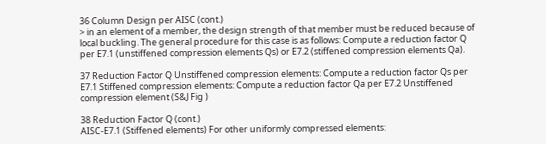36 Column Design per AISC (cont.)
> in an element of a member, the design strength of that member must be reduced because of local buckling. The general procedure for this case is as follows: Compute a reduction factor Q per E7.1 (unstiffened compression elements Qs) or E7.2 (stiffened compression elements Qa).

37 Reduction Factor Q Unstiffened compression elements: Compute a reduction factor Qs per E7.1 Stiffened compression elements: Compute a reduction factor Qa per E7.2 Unstiffened compression element (S&J Fig )

38 Reduction Factor Q (cont.)
AISC-E7.1 (Stiffened elements) For other uniformly compressed elements: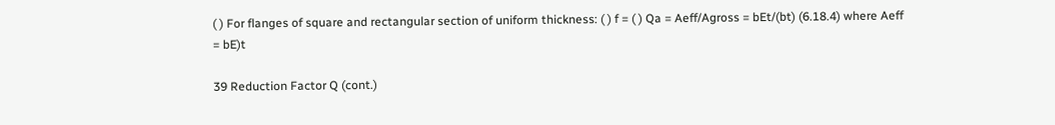( ) For flanges of square and rectangular section of uniform thickness: ( ) f = ( ) Qa = Aeff/Agross = bEt/(bt) (6.18.4) where Aeff = bE)t

39 Reduction Factor Q (cont.)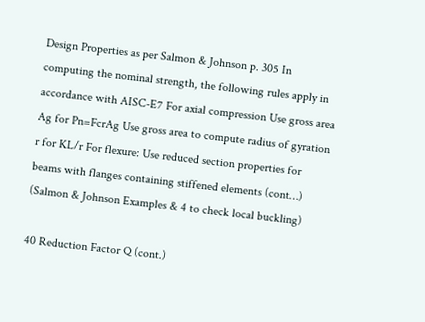Design Properties as per Salmon & Johnson p. 305 In computing the nominal strength, the following rules apply in accordance with AISC-E7 For axial compression Use gross area Ag for Pn=FcrAg Use gross area to compute radius of gyration r for KL/r For flexure: Use reduced section properties for beams with flanges containing stiffened elements (cont…) (Salmon & Johnson Examples & 4 to check local buckling)

40 Reduction Factor Q (cont.)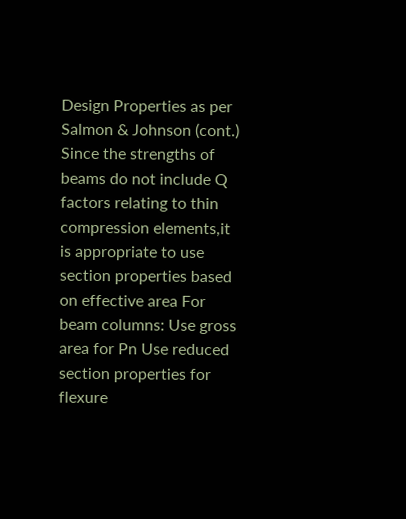Design Properties as per Salmon & Johnson (cont.) Since the strengths of beams do not include Q factors relating to thin compression elements,it is appropriate to use section properties based on effective area For beam columns: Use gross area for Pn Use reduced section properties for flexure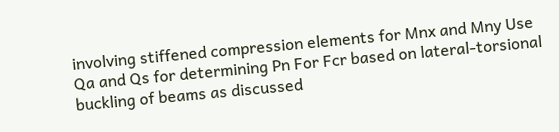involving stiffened compression elements for Mnx and Mny Use Qa and Qs for determining Pn For Fcr based on lateral-torsional buckling of beams as discussed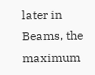later in Beams, the maximum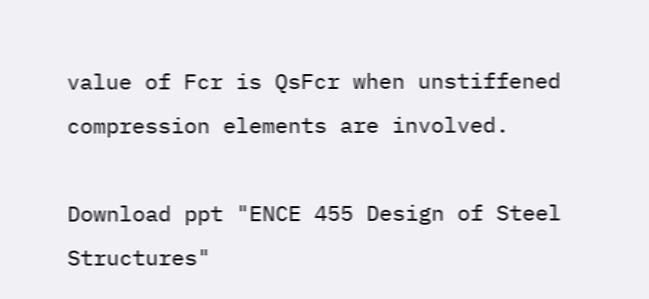value of Fcr is QsFcr when unstiffened compression elements are involved.

Download ppt "ENCE 455 Design of Steel Structures"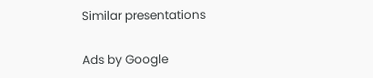Similar presentations

Ads by Google